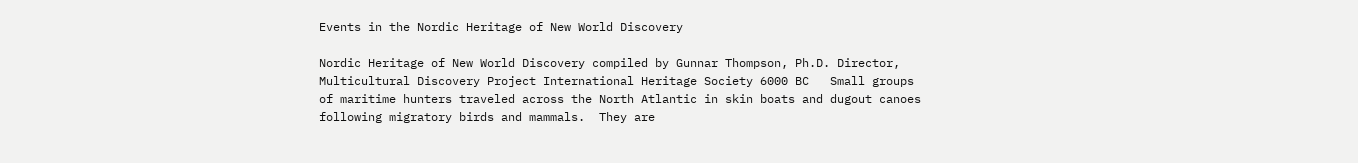Events in the Nordic Heritage of New World Discovery

Nordic Heritage of New World Discovery compiled by Gunnar Thompson, Ph.D. Director, Multicultural Discovery Project International Heritage Society 6000 BC   Small groups of maritime hunters traveled across the North Atlantic in skin boats and dugout canoes following migratory birds and mammals.  They are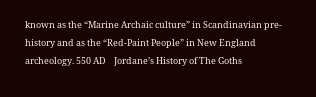known as the “Marine Archaic culture” in Scandinavian pre-history and as the “Red-Paint People” in New England archeology. 550 AD    Jordane’s History of The Goths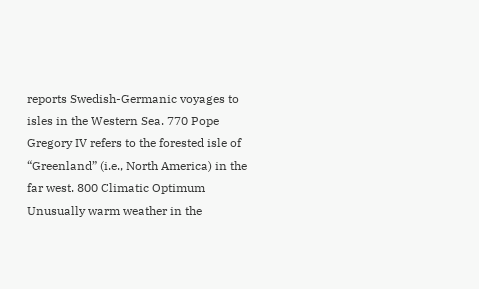reports Swedish-Germanic voyages to isles in the Western Sea. 770 Pope Gregory IV refers to the forested isle of “Greenland” (i.e., North America) in the far west. 800 Climatic Optimum Unusually warm weather in the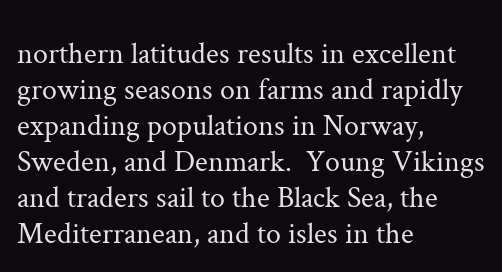northern latitudes results in excellent growing seasons on farms and rapidly expanding populations in Norway, Sweden, and Denmark.  Young Vikings and traders sail to the Black Sea, the Mediterranean, and to isles in the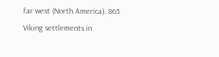far west (North America). 865 Viking settlements in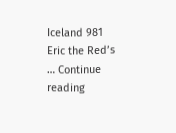Iceland 981 Eric the Red’s … Continue reading